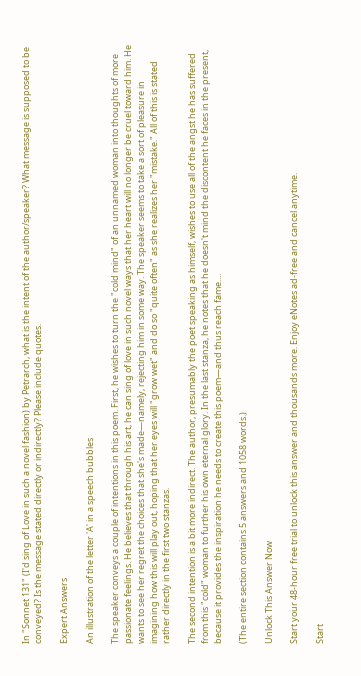In "Sonnet 131" (I'd sing of Love in such a novel fashion) by Petrarch, what is the intent of the author/speaker? What message is supposed to be conveyed? Is the message stated directly or indirectly? Please include quotes.

Expert Answers

An illustration of the letter 'A' in a speech bubbles

The speaker conveys a couple of intentions in this poem. First, he wishes to turn the "cold mind" of an unnamed woman into thoughts of more passionate feelings. He believes that through his art, he can sing of love in such novel ways that her heart will no longer be cruel toward him. He wants to see her regret the choices that she's made—namely, rejecting him in some way. The speaker seems to take a sort of pleasure in imagining how this will play out, hoping that her eyes will "grow wet" and do so "quite often" as she realizes her "mistake." All of this is stated rather directly in the first two stanzas.

The second intention is a bit more indirect. The author, presumably the poet speaking as himself, wishes to use all of the angst he has suffered from this "cold" woman to further his own eternal glory. In the last stanza, he notes that he doesn't mind the discontent he faces in the present, because it provides the inspiration he needs to create this poem—and thus reach fame....

(The entire section contains 5 answers and 1058 words.)

Unlock This Answer Now

Start your 48-hour free trial to unlock this answer and thousands more. Enjoy eNotes ad-free and cancel anytime.

Start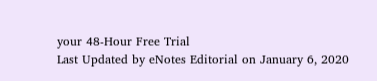your 48-Hour Free Trial
Last Updated by eNotes Editorial on January 6, 2020